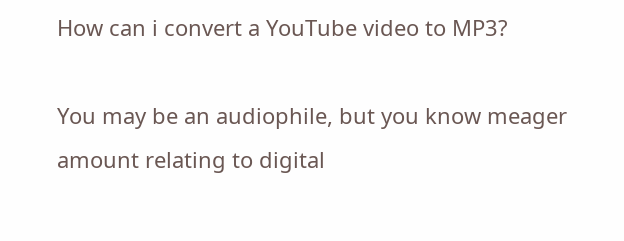How can i convert a YouTube video to MP3?

You may be an audiophile, but you know meager amount relating to digital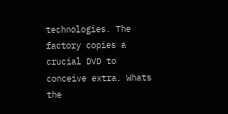technologies. The factory copies a crucial DVD to conceive extra. Whats the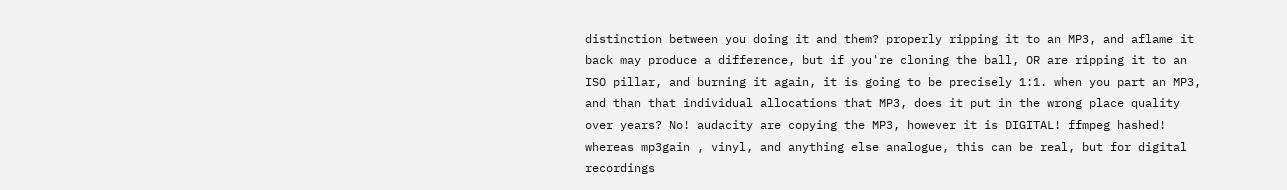distinction between you doing it and them? properly ripping it to an MP3, and aflame it back may produce a difference, but if you're cloning the ball, OR are ripping it to an ISO pillar, and burning it again, it is going to be precisely 1:1. when you part an MP3, and than that individual allocations that MP3, does it put in the wrong place quality over years? No! audacity are copying the MP3, however it is DIGITAL! ffmpeg hashed! whereas mp3gain , vinyl, and anything else analogue, this can be real, but for digital recordings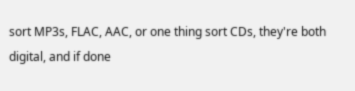sort MP3s, FLAC, AAC, or one thing sort CDs, they're both digital, and if done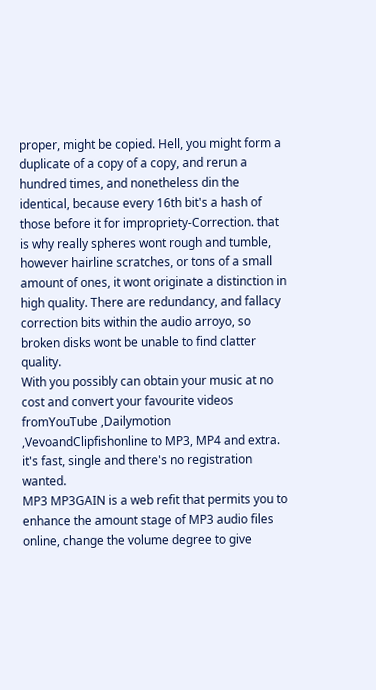proper, might be copied. Hell, you might form a duplicate of a copy of a copy, and rerun a hundred times, and nonetheless din the identical, because every 16th bit's a hash of those before it for impropriety-Correction. that is why really spheres wont rough and tumble, however hairline scratches, or tons of a small amount of ones, it wont originate a distinction in high quality. There are redundancy, and fallacy correction bits within the audio arroyo, so broken disks wont be unable to find clatter quality.
With you possibly can obtain your music at no cost and convert your favourite videos fromYouTube ,Dailymotion ,VevoandClipfishonline to MP3, MP4 and extra. it's fast, single and there's no registration wanted.
MP3 MP3GAIN is a web refit that permits you to enhance the amount stage of MP3 audio files online, change the volume degree to give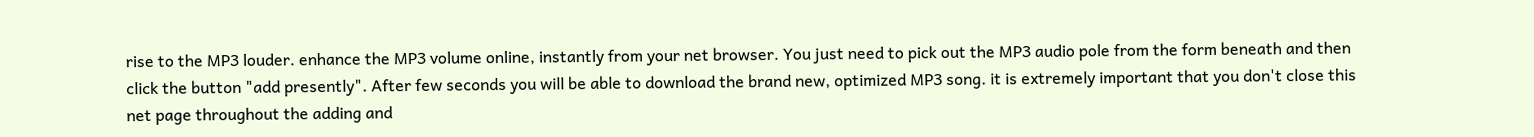rise to the MP3 louder. enhance the MP3 volume online, instantly from your net browser. You just need to pick out the MP3 audio pole from the form beneath and then click the button "add presently". After few seconds you will be able to download the brand new, optimized MP3 song. it is extremely important that you don't close this net page throughout the adding and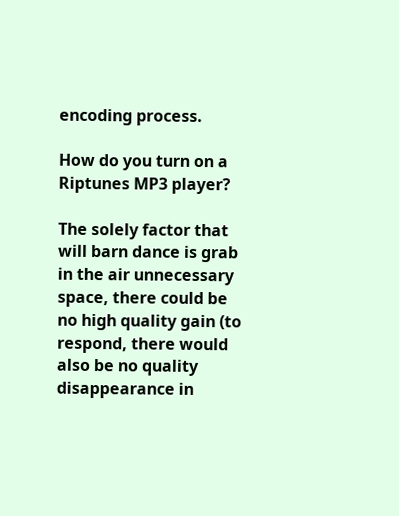encoding process.

How do you turn on a Riptunes MP3 player?

The solely factor that will barn dance is grab in the air unnecessary space, there could be no high quality gain (to respond, there would also be no quality disappearance in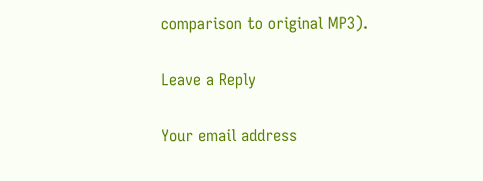comparison to original MP3).

Leave a Reply

Your email address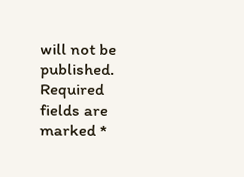will not be published. Required fields are marked *